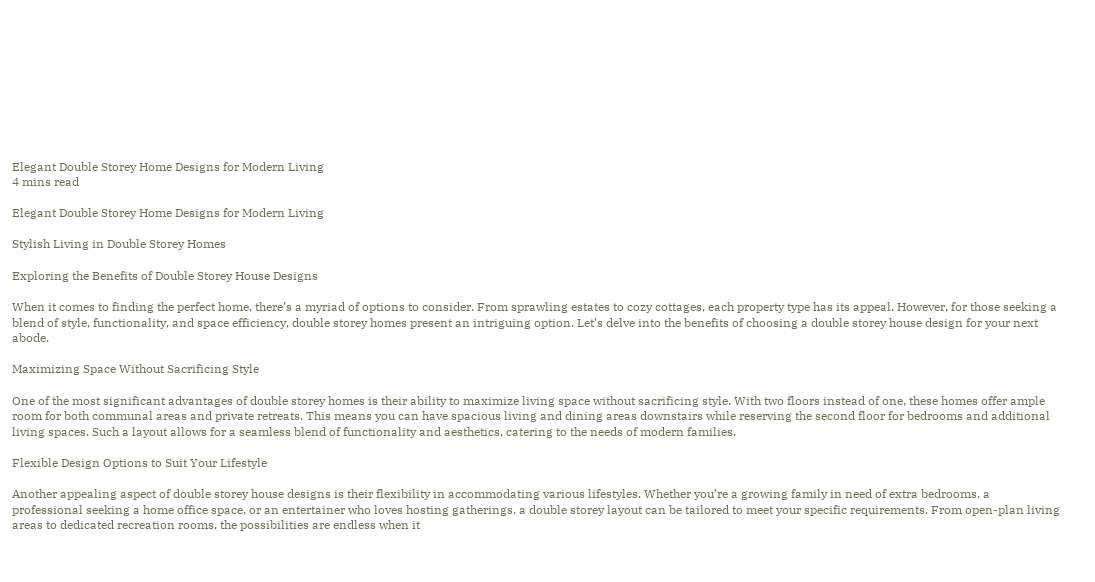Elegant Double Storey Home Designs for Modern Living
4 mins read

Elegant Double Storey Home Designs for Modern Living

Stylish Living in Double Storey Homes

Exploring the Benefits of Double Storey House Designs

When it comes to finding the perfect home, there’s a myriad of options to consider. From sprawling estates to cozy cottages, each property type has its appeal. However, for those seeking a blend of style, functionality, and space efficiency, double storey homes present an intriguing option. Let’s delve into the benefits of choosing a double storey house design for your next abode.

Maximizing Space Without Sacrificing Style

One of the most significant advantages of double storey homes is their ability to maximize living space without sacrificing style. With two floors instead of one, these homes offer ample room for both communal areas and private retreats. This means you can have spacious living and dining areas downstairs while reserving the second floor for bedrooms and additional living spaces. Such a layout allows for a seamless blend of functionality and aesthetics, catering to the needs of modern families.

Flexible Design Options to Suit Your Lifestyle

Another appealing aspect of double storey house designs is their flexibility in accommodating various lifestyles. Whether you’re a growing family in need of extra bedrooms, a professional seeking a home office space, or an entertainer who loves hosting gatherings, a double storey layout can be tailored to meet your specific requirements. From open-plan living areas to dedicated recreation rooms, the possibilities are endless when it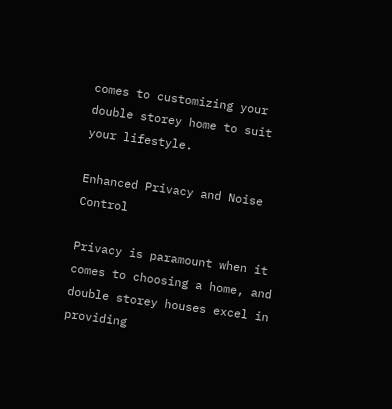comes to customizing your double storey home to suit your lifestyle.

Enhanced Privacy and Noise Control

Privacy is paramount when it comes to choosing a home, and double storey houses excel in providing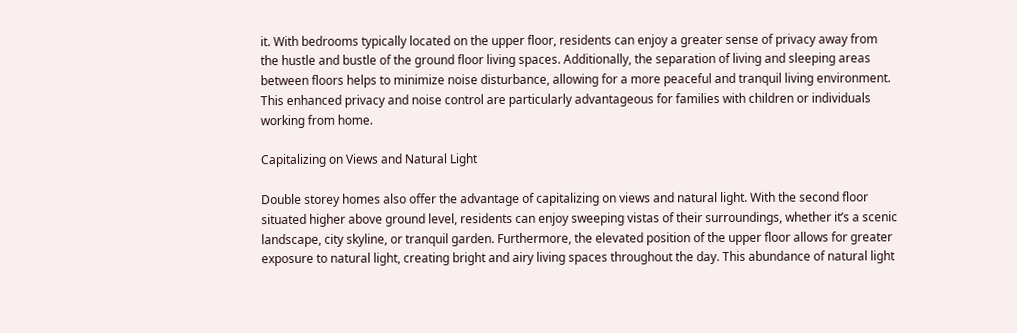it. With bedrooms typically located on the upper floor, residents can enjoy a greater sense of privacy away from the hustle and bustle of the ground floor living spaces. Additionally, the separation of living and sleeping areas between floors helps to minimize noise disturbance, allowing for a more peaceful and tranquil living environment. This enhanced privacy and noise control are particularly advantageous for families with children or individuals working from home.

Capitalizing on Views and Natural Light

Double storey homes also offer the advantage of capitalizing on views and natural light. With the second floor situated higher above ground level, residents can enjoy sweeping vistas of their surroundings, whether it’s a scenic landscape, city skyline, or tranquil garden. Furthermore, the elevated position of the upper floor allows for greater exposure to natural light, creating bright and airy living spaces throughout the day. This abundance of natural light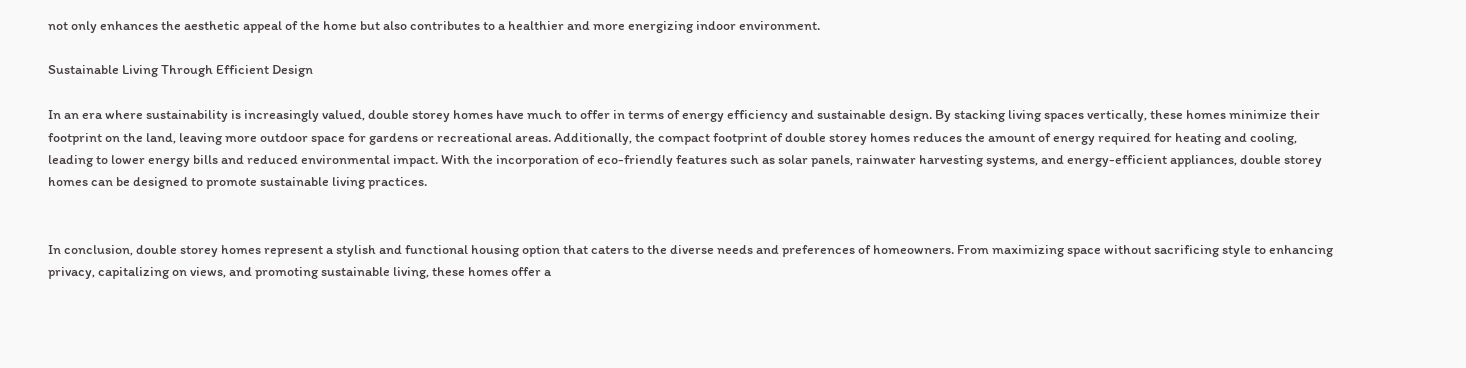not only enhances the aesthetic appeal of the home but also contributes to a healthier and more energizing indoor environment.

Sustainable Living Through Efficient Design

In an era where sustainability is increasingly valued, double storey homes have much to offer in terms of energy efficiency and sustainable design. By stacking living spaces vertically, these homes minimize their footprint on the land, leaving more outdoor space for gardens or recreational areas. Additionally, the compact footprint of double storey homes reduces the amount of energy required for heating and cooling, leading to lower energy bills and reduced environmental impact. With the incorporation of eco-friendly features such as solar panels, rainwater harvesting systems, and energy-efficient appliances, double storey homes can be designed to promote sustainable living practices.


In conclusion, double storey homes represent a stylish and functional housing option that caters to the diverse needs and preferences of homeowners. From maximizing space without sacrificing style to enhancing privacy, capitalizing on views, and promoting sustainable living, these homes offer a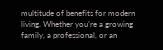multitude of benefits for modern living. Whether you’re a growing family, a professional, or an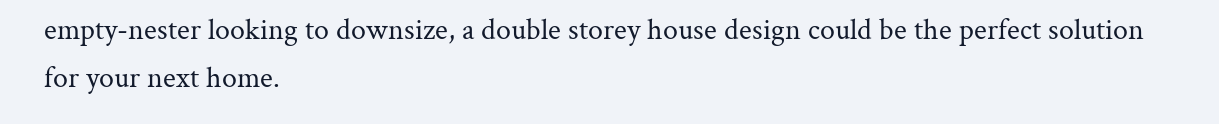empty-nester looking to downsize, a double storey house design could be the perfect solution for your next home.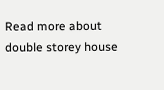Read more about double storey house